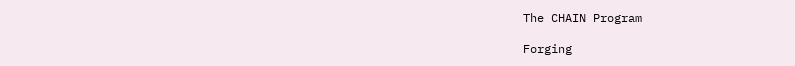The CHAIN Program

Forging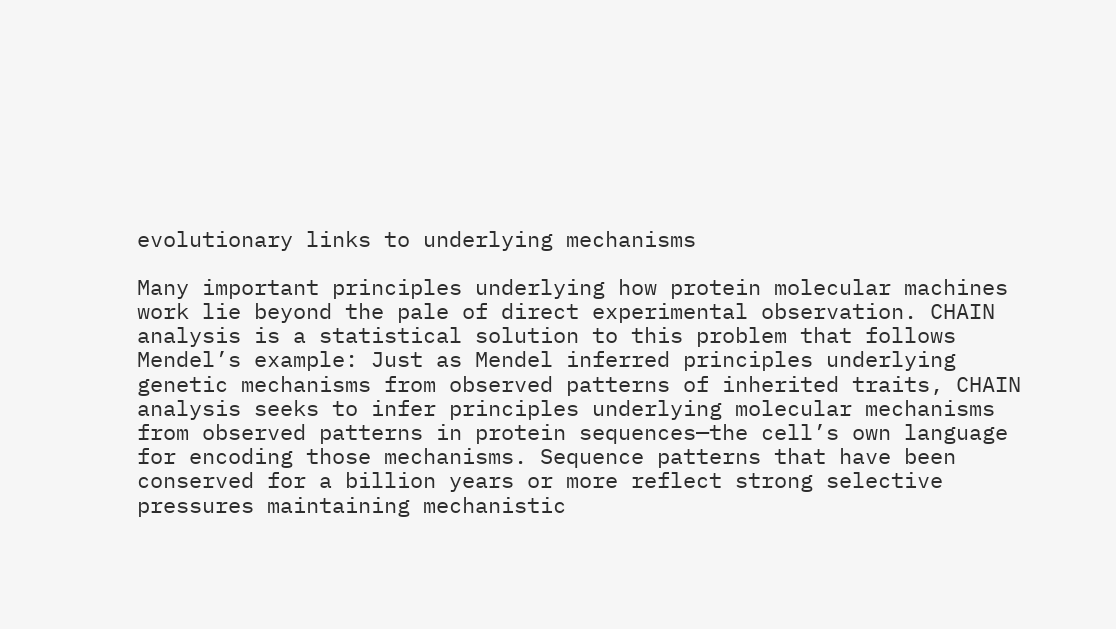evolutionary links to underlying mechanisms

Many important principles underlying how protein molecular machines work lie beyond the pale of direct experimental observation. CHAIN analysis is a statistical solution to this problem that follows Mendel’s example: Just as Mendel inferred principles underlying genetic mechanisms from observed patterns of inherited traits, CHAIN analysis seeks to infer principles underlying molecular mechanisms from observed patterns in protein sequences—the cell’s own language for encoding those mechanisms. Sequence patterns that have been conserved for a billion years or more reflect strong selective pressures maintaining mechanistic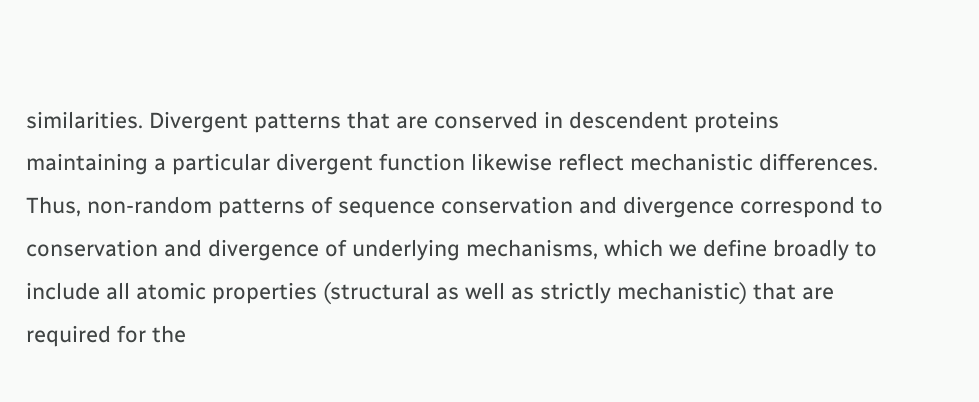similarities. Divergent patterns that are conserved in descendent proteins maintaining a particular divergent function likewise reflect mechanistic differences. Thus, non-random patterns of sequence conservation and divergence correspond to conservation and divergence of underlying mechanisms, which we define broadly to include all atomic properties (structural as well as strictly mechanistic) that are required for the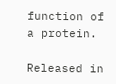function of a protein.

Released in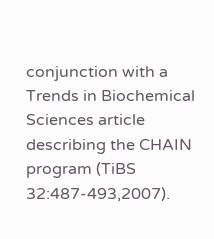conjunction with a Trends in Biochemical Sciences article describing the CHAIN program (TiBS 32:487-493,2007).